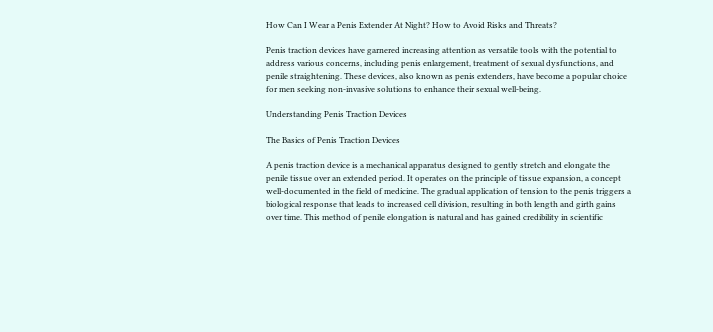How Can I Wear a Penis Extender At Night? How to Avoid Risks and Threats?

Penis traction devices have garnered increasing attention as versatile tools with the potential to address various concerns, including penis enlargement, treatment of sexual dysfunctions, and penile straightening. These devices, also known as penis extenders, have become a popular choice for men seeking non-invasive solutions to enhance their sexual well-being.

Understanding Penis Traction Devices

The Basics of Penis Traction Devices

A penis traction device is a mechanical apparatus designed to gently stretch and elongate the penile tissue over an extended period. It operates on the principle of tissue expansion, a concept well-documented in the field of medicine. The gradual application of tension to the penis triggers a biological response that leads to increased cell division, resulting in both length and girth gains over time. This method of penile elongation is natural and has gained credibility in scientific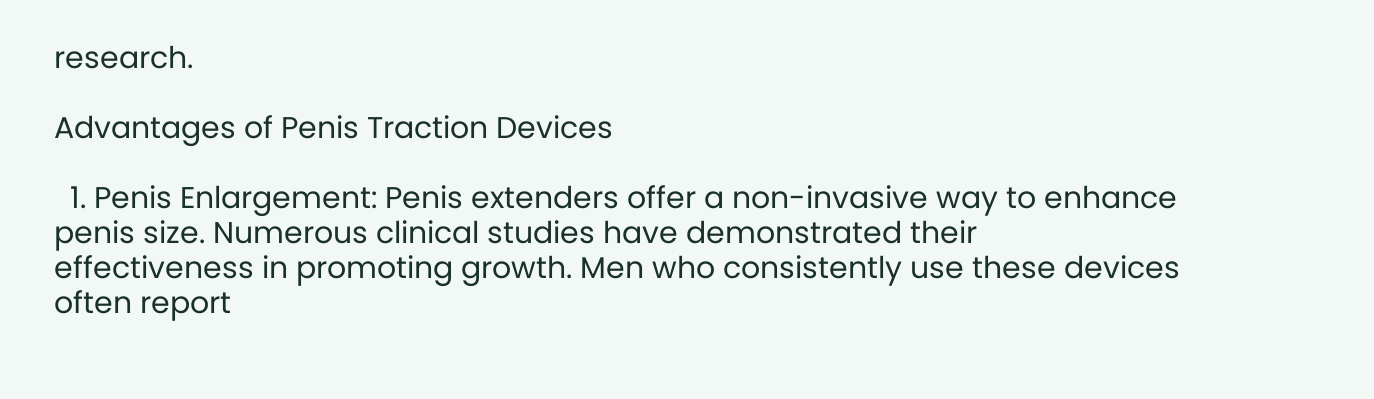research.

Advantages of Penis Traction Devices

  1. Penis Enlargement: Penis extenders offer a non-invasive way to enhance penis size. Numerous clinical studies have demonstrated their effectiveness in promoting growth. Men who consistently use these devices often report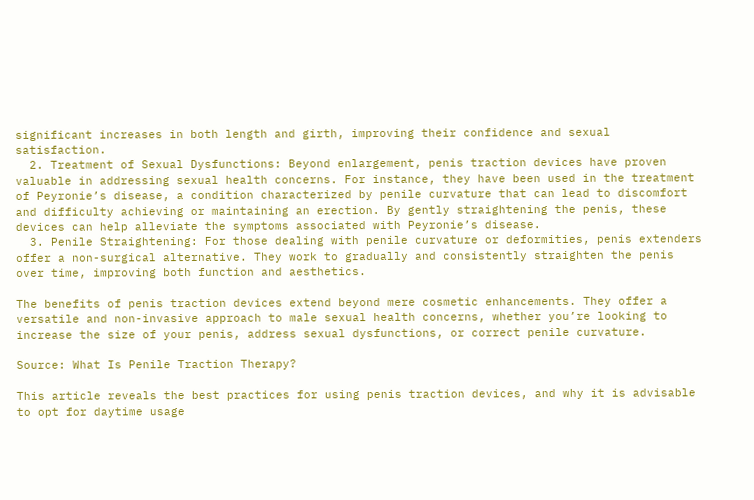significant increases in both length and girth, improving their confidence and sexual satisfaction.
  2. Treatment of Sexual Dysfunctions: Beyond enlargement, penis traction devices have proven valuable in addressing sexual health concerns. For instance, they have been used in the treatment of Peyronie’s disease, a condition characterized by penile curvature that can lead to discomfort and difficulty achieving or maintaining an erection. By gently straightening the penis, these devices can help alleviate the symptoms associated with Peyronie’s disease.
  3. Penile Straightening: For those dealing with penile curvature or deformities, penis extenders offer a non-surgical alternative. They work to gradually and consistently straighten the penis over time, improving both function and aesthetics.

The benefits of penis traction devices extend beyond mere cosmetic enhancements. They offer a versatile and non-invasive approach to male sexual health concerns, whether you’re looking to increase the size of your penis, address sexual dysfunctions, or correct penile curvature.

Source: What Is Penile Traction Therapy?

This article reveals the best practices for using penis traction devices, and why it is advisable to opt for daytime usage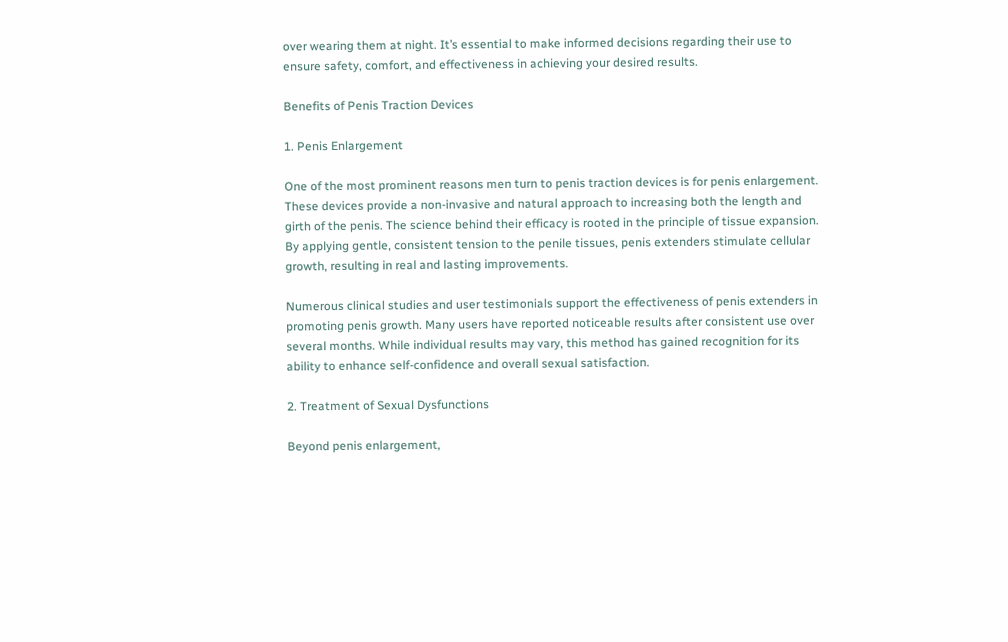over wearing them at night. It’s essential to make informed decisions regarding their use to ensure safety, comfort, and effectiveness in achieving your desired results.

Benefits of Penis Traction Devices

1. Penis Enlargement

One of the most prominent reasons men turn to penis traction devices is for penis enlargement. These devices provide a non-invasive and natural approach to increasing both the length and girth of the penis. The science behind their efficacy is rooted in the principle of tissue expansion. By applying gentle, consistent tension to the penile tissues, penis extenders stimulate cellular growth, resulting in real and lasting improvements.

Numerous clinical studies and user testimonials support the effectiveness of penis extenders in promoting penis growth. Many users have reported noticeable results after consistent use over several months. While individual results may vary, this method has gained recognition for its ability to enhance self-confidence and overall sexual satisfaction.

2. Treatment of Sexual Dysfunctions

Beyond penis enlargement,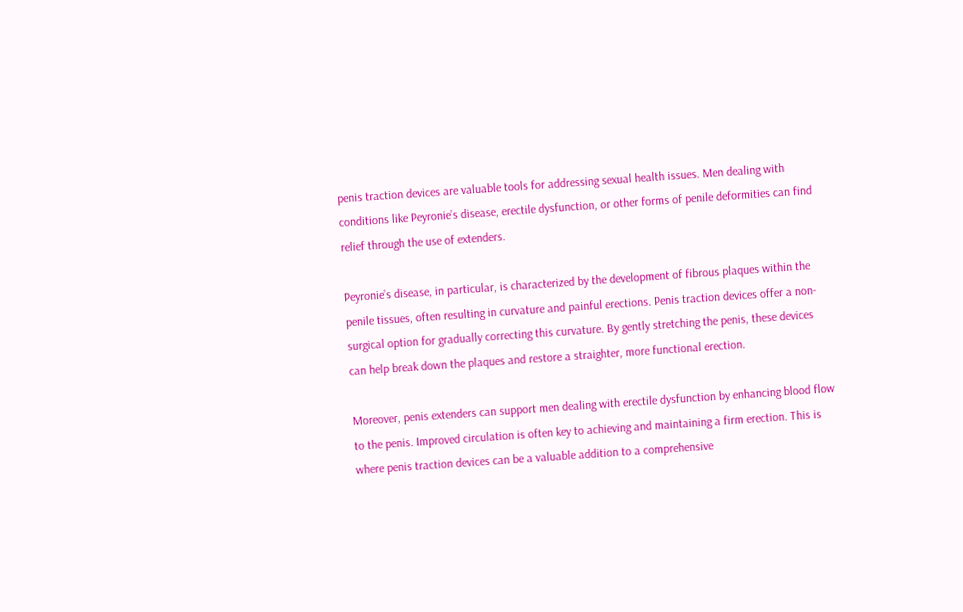penis traction devices are valuable tools for addressing sexual health issues. Men dealing with conditions like Peyronie’s disease, erectile dysfunction, or other forms of penile deformities can find relief through the use of extenders.

Peyronie’s disease, in particular, is characterized by the development of fibrous plaques within the penile tissues, often resulting in curvature and painful erections. Penis traction devices offer a non-surgical option for gradually correcting this curvature. By gently stretching the penis, these devices can help break down the plaques and restore a straighter, more functional erection.

Moreover, penis extenders can support men dealing with erectile dysfunction by enhancing blood flow to the penis. Improved circulation is often key to achieving and maintaining a firm erection. This is where penis traction devices can be a valuable addition to a comprehensive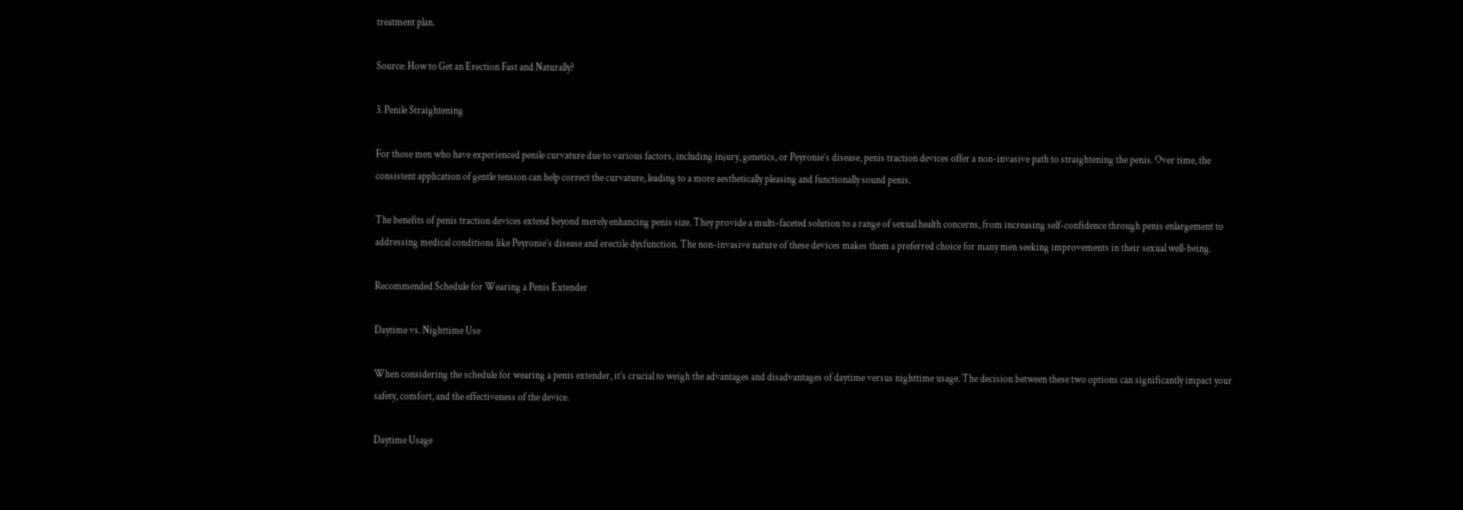treatment plan.

Source: How to Get an Erection Fast and Naturally?

3. Penile Straightening

For those men who have experienced penile curvature due to various factors, including injury, genetics, or Peyronie’s disease, penis traction devices offer a non-invasive path to straightening the penis. Over time, the consistent application of gentle tension can help correct the curvature, leading to a more aesthetically pleasing and functionally sound penis.

The benefits of penis traction devices extend beyond merely enhancing penis size. They provide a multi-faceted solution to a range of sexual health concerns, from increasing self-confidence through penis enlargement to addressing medical conditions like Peyronie’s disease and erectile dysfunction. The non-invasive nature of these devices makes them a preferred choice for many men seeking improvements in their sexual well-being.

Recommended Schedule for Wearing a Penis Extender

Daytime vs. Nighttime Use

When considering the schedule for wearing a penis extender, it’s crucial to weigh the advantages and disadvantages of daytime versus nighttime usage. The decision between these two options can significantly impact your safety, comfort, and the effectiveness of the device.

Daytime Usage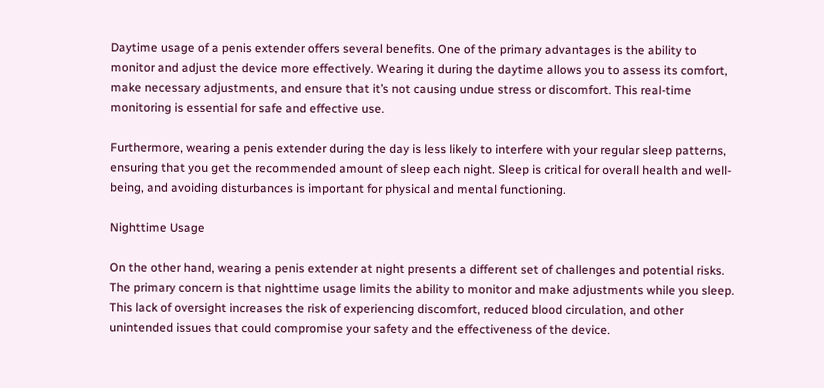Daytime usage of a penis extender offers several benefits. One of the primary advantages is the ability to monitor and adjust the device more effectively. Wearing it during the daytime allows you to assess its comfort, make necessary adjustments, and ensure that it’s not causing undue stress or discomfort. This real-time monitoring is essential for safe and effective use.

Furthermore, wearing a penis extender during the day is less likely to interfere with your regular sleep patterns, ensuring that you get the recommended amount of sleep each night. Sleep is critical for overall health and well-being, and avoiding disturbances is important for physical and mental functioning.

Nighttime Usage

On the other hand, wearing a penis extender at night presents a different set of challenges and potential risks. The primary concern is that nighttime usage limits the ability to monitor and make adjustments while you sleep. This lack of oversight increases the risk of experiencing discomfort, reduced blood circulation, and other unintended issues that could compromise your safety and the effectiveness of the device.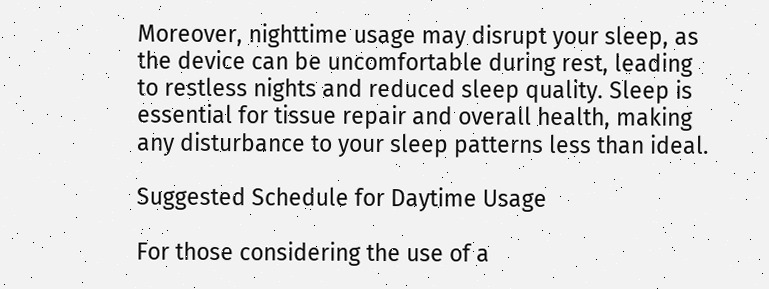Moreover, nighttime usage may disrupt your sleep, as the device can be uncomfortable during rest, leading to restless nights and reduced sleep quality. Sleep is essential for tissue repair and overall health, making any disturbance to your sleep patterns less than ideal.

Suggested Schedule for Daytime Usage

For those considering the use of a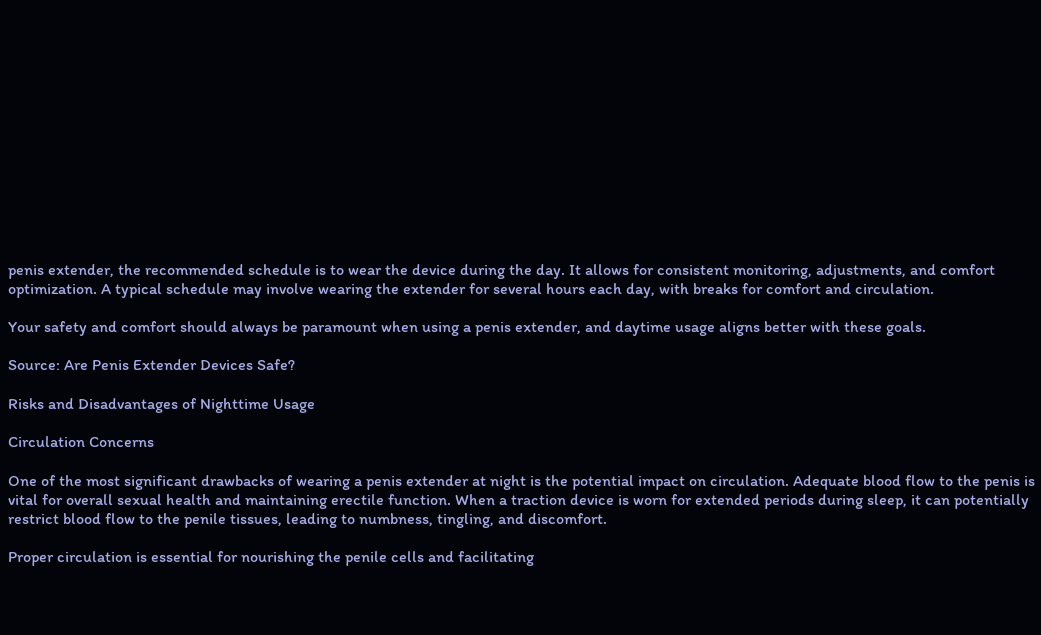penis extender, the recommended schedule is to wear the device during the day. It allows for consistent monitoring, adjustments, and comfort optimization. A typical schedule may involve wearing the extender for several hours each day, with breaks for comfort and circulation.

Your safety and comfort should always be paramount when using a penis extender, and daytime usage aligns better with these goals.

Source: Are Penis Extender Devices Safe?

Risks and Disadvantages of Nighttime Usage

Circulation Concerns

One of the most significant drawbacks of wearing a penis extender at night is the potential impact on circulation. Adequate blood flow to the penis is vital for overall sexual health and maintaining erectile function. When a traction device is worn for extended periods during sleep, it can potentially restrict blood flow to the penile tissues, leading to numbness, tingling, and discomfort.

Proper circulation is essential for nourishing the penile cells and facilitating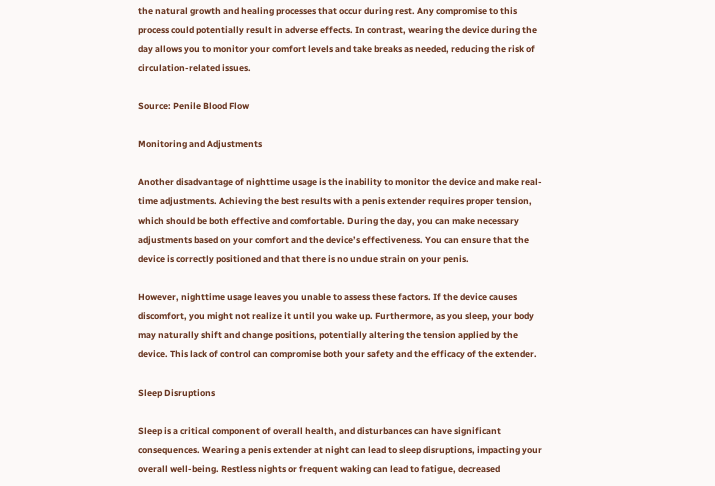the natural growth and healing processes that occur during rest. Any compromise to this process could potentially result in adverse effects. In contrast, wearing the device during the day allows you to monitor your comfort levels and take breaks as needed, reducing the risk of circulation-related issues.

Source: Penile Blood Flow

Monitoring and Adjustments

Another disadvantage of nighttime usage is the inability to monitor the device and make real-time adjustments. Achieving the best results with a penis extender requires proper tension, which should be both effective and comfortable. During the day, you can make necessary adjustments based on your comfort and the device’s effectiveness. You can ensure that the device is correctly positioned and that there is no undue strain on your penis.

However, nighttime usage leaves you unable to assess these factors. If the device causes discomfort, you might not realize it until you wake up. Furthermore, as you sleep, your body may naturally shift and change positions, potentially altering the tension applied by the device. This lack of control can compromise both your safety and the efficacy of the extender.

Sleep Disruptions

Sleep is a critical component of overall health, and disturbances can have significant consequences. Wearing a penis extender at night can lead to sleep disruptions, impacting your overall well-being. Restless nights or frequent waking can lead to fatigue, decreased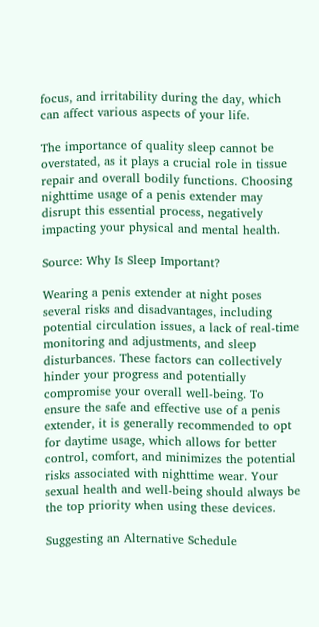focus, and irritability during the day, which can affect various aspects of your life.

The importance of quality sleep cannot be overstated, as it plays a crucial role in tissue repair and overall bodily functions. Choosing nighttime usage of a penis extender may disrupt this essential process, negatively impacting your physical and mental health.

Source: Why Is Sleep Important?

Wearing a penis extender at night poses several risks and disadvantages, including potential circulation issues, a lack of real-time monitoring and adjustments, and sleep disturbances. These factors can collectively hinder your progress and potentially compromise your overall well-being. To ensure the safe and effective use of a penis extender, it is generally recommended to opt for daytime usage, which allows for better control, comfort, and minimizes the potential risks associated with nighttime wear. Your sexual health and well-being should always be the top priority when using these devices.

Suggesting an Alternative Schedule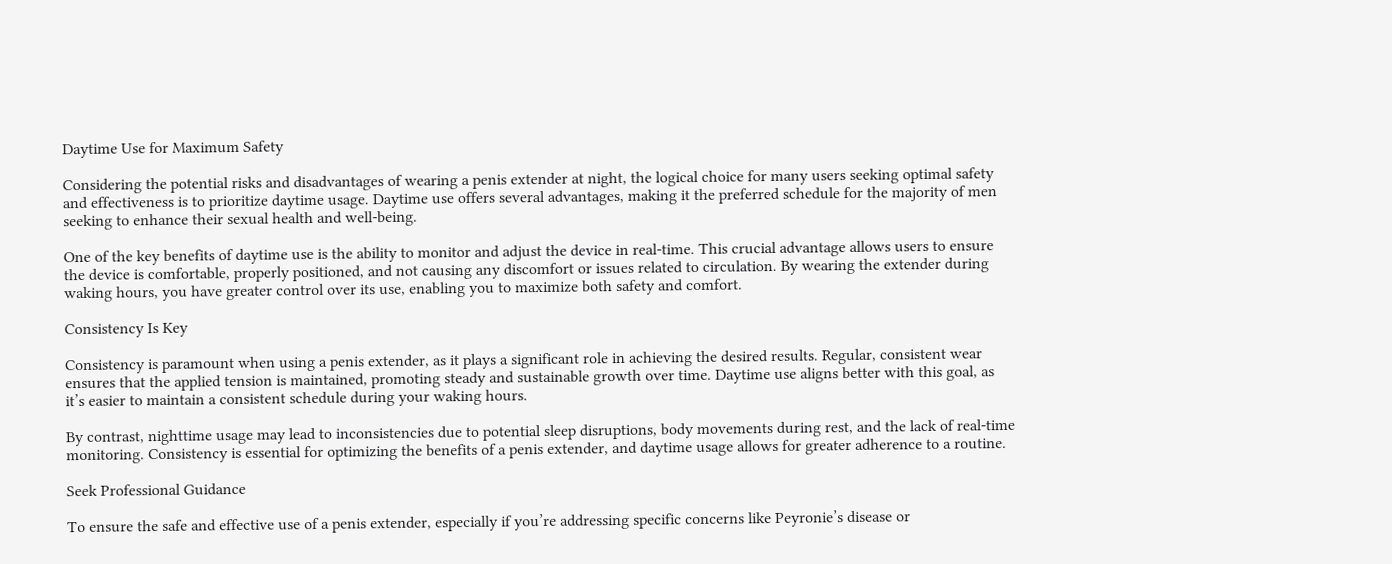Daytime Use for Maximum Safety

Considering the potential risks and disadvantages of wearing a penis extender at night, the logical choice for many users seeking optimal safety and effectiveness is to prioritize daytime usage. Daytime use offers several advantages, making it the preferred schedule for the majority of men seeking to enhance their sexual health and well-being.

One of the key benefits of daytime use is the ability to monitor and adjust the device in real-time. This crucial advantage allows users to ensure the device is comfortable, properly positioned, and not causing any discomfort or issues related to circulation. By wearing the extender during waking hours, you have greater control over its use, enabling you to maximize both safety and comfort.

Consistency Is Key

Consistency is paramount when using a penis extender, as it plays a significant role in achieving the desired results. Regular, consistent wear ensures that the applied tension is maintained, promoting steady and sustainable growth over time. Daytime use aligns better with this goal, as it’s easier to maintain a consistent schedule during your waking hours.

By contrast, nighttime usage may lead to inconsistencies due to potential sleep disruptions, body movements during rest, and the lack of real-time monitoring. Consistency is essential for optimizing the benefits of a penis extender, and daytime usage allows for greater adherence to a routine.

Seek Professional Guidance

To ensure the safe and effective use of a penis extender, especially if you’re addressing specific concerns like Peyronie’s disease or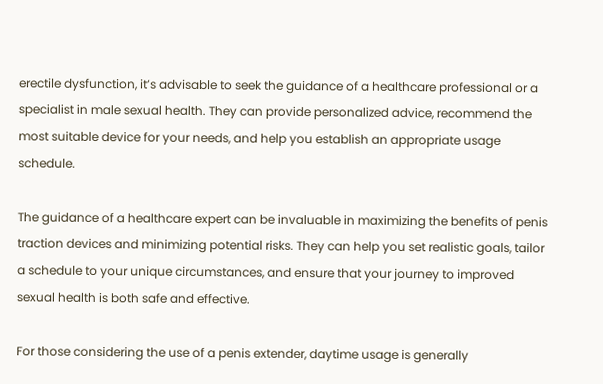erectile dysfunction, it’s advisable to seek the guidance of a healthcare professional or a specialist in male sexual health. They can provide personalized advice, recommend the most suitable device for your needs, and help you establish an appropriate usage schedule.

The guidance of a healthcare expert can be invaluable in maximizing the benefits of penis traction devices and minimizing potential risks. They can help you set realistic goals, tailor a schedule to your unique circumstances, and ensure that your journey to improved sexual health is both safe and effective.

For those considering the use of a penis extender, daytime usage is generally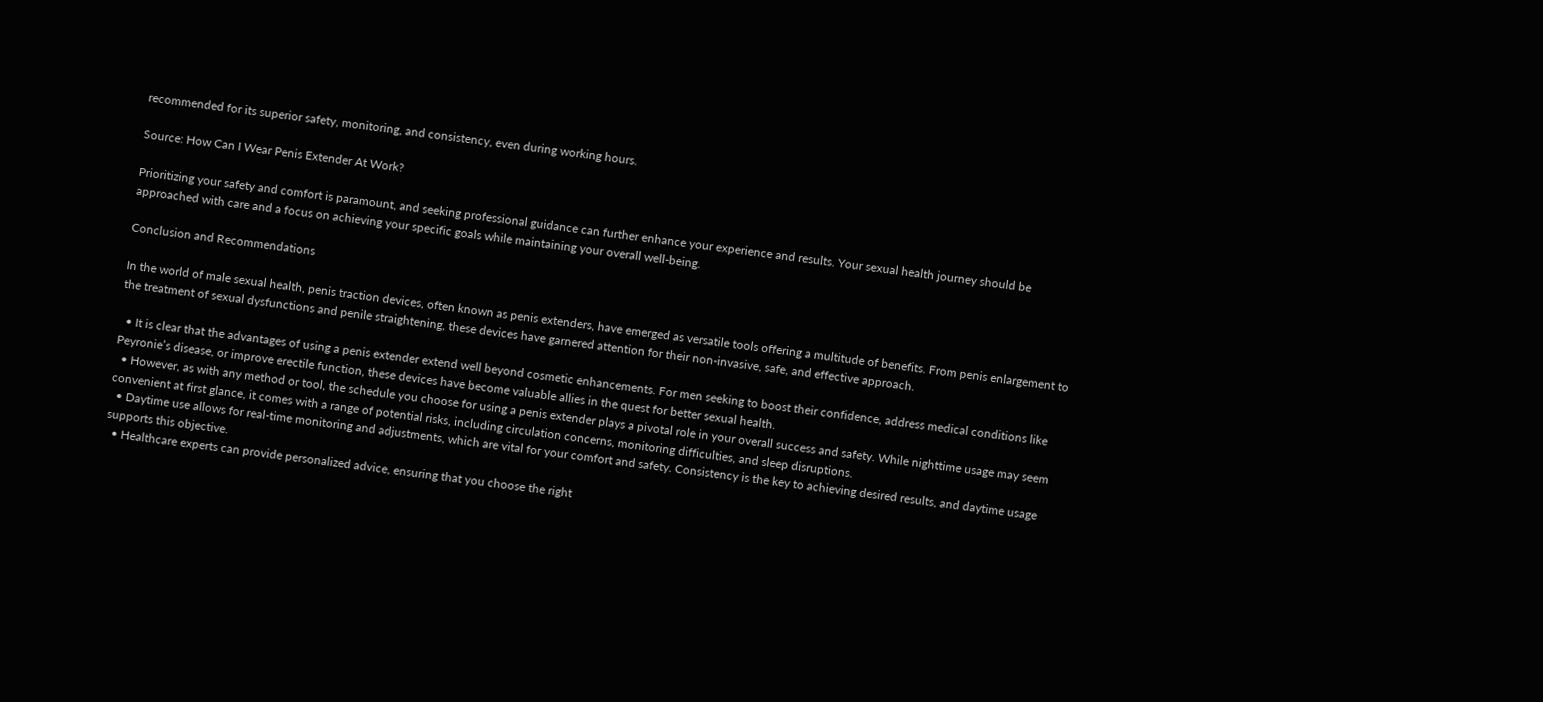recommended for its superior safety, monitoring, and consistency, even during working hours.

Source: How Can I Wear Penis Extender At Work?

Prioritizing your safety and comfort is paramount, and seeking professional guidance can further enhance your experience and results. Your sexual health journey should be approached with care and a focus on achieving your specific goals while maintaining your overall well-being.

Conclusion and Recommendations

In the world of male sexual health, penis traction devices, often known as penis extenders, have emerged as versatile tools offering a multitude of benefits. From penis enlargement to the treatment of sexual dysfunctions and penile straightening, these devices have garnered attention for their non-invasive, safe, and effective approach.

  • It is clear that the advantages of using a penis extender extend well beyond cosmetic enhancements. For men seeking to boost their confidence, address medical conditions like Peyronie’s disease, or improve erectile function, these devices have become valuable allies in the quest for better sexual health.
  • However, as with any method or tool, the schedule you choose for using a penis extender plays a pivotal role in your overall success and safety. While nighttime usage may seem convenient at first glance, it comes with a range of potential risks, including circulation concerns, monitoring difficulties, and sleep disruptions.
  • Daytime use allows for real-time monitoring and adjustments, which are vital for your comfort and safety. Consistency is the key to achieving desired results, and daytime usage supports this objective.
  • Healthcare experts can provide personalized advice, ensuring that you choose the right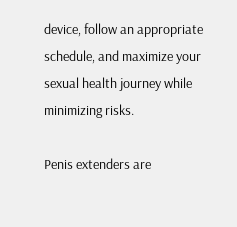device, follow an appropriate schedule, and maximize your sexual health journey while minimizing risks.

Penis extenders are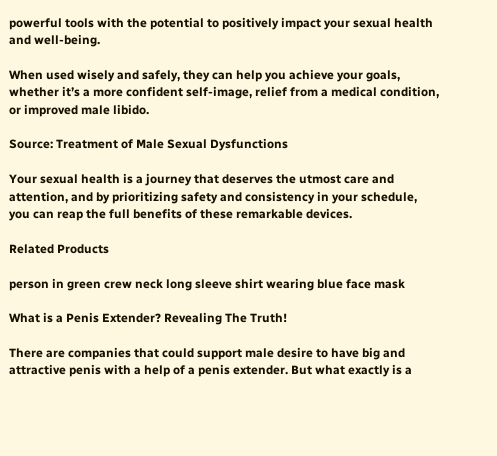powerful tools with the potential to positively impact your sexual health and well-being.

When used wisely and safely, they can help you achieve your goals, whether it’s a more confident self-image, relief from a medical condition, or improved male libido.

Source: Treatment of Male Sexual Dysfunctions

Your sexual health is a journey that deserves the utmost care and attention, and by prioritizing safety and consistency in your schedule, you can reap the full benefits of these remarkable devices.

Related Products

person in green crew neck long sleeve shirt wearing blue face mask

What is a Penis Extender? Revealing The Truth!

There are companies that could support male desire to have big and attractive penis with a help of a penis extender. But what exactly is a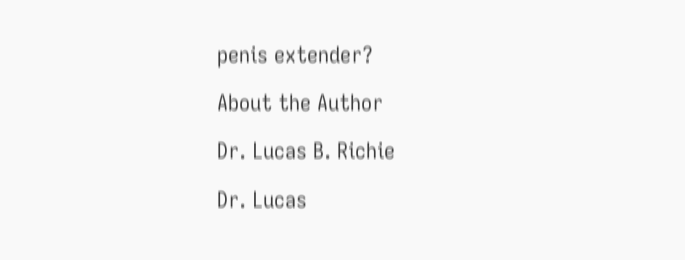penis extender?

About the Author

Dr. Lucas B. Richie

Dr. Lucas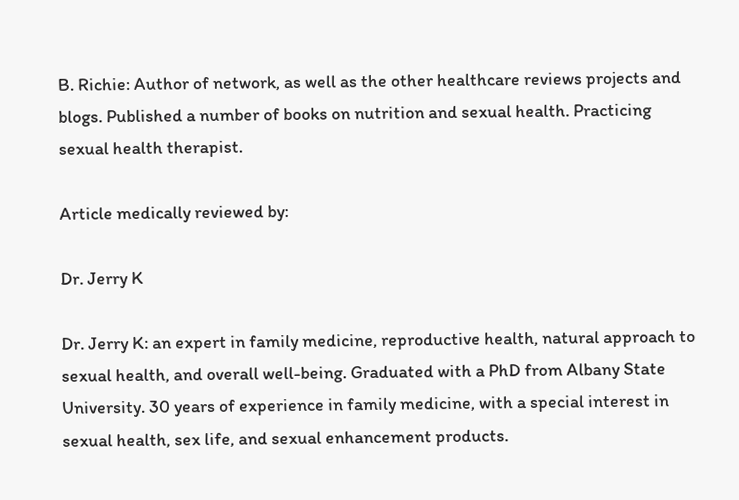B. Richie: Author of network, as well as the other healthcare reviews projects and blogs. Published a number of books on nutrition and sexual health. Practicing sexual health therapist.

Article medically reviewed by:

Dr. Jerry K

Dr. Jerry K: an expert in family medicine, reproductive health, natural approach to sexual health, and overall well-being. Graduated with a PhD from Albany State University. 30 years of experience in family medicine, with a special interest in sexual health, sex life, and sexual enhancement products.